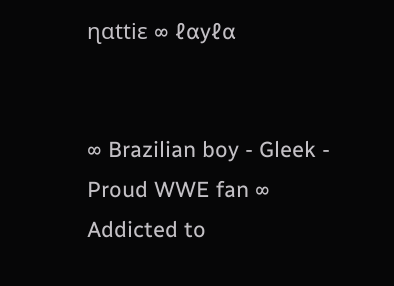ɳɑttiɛ ∞ ℓɑyℓɑ


∞ Brazilian boy - Gleek - Proud WWE fan ∞ Addicted to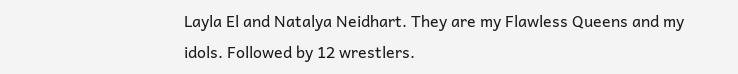Layla El and Natalya Neidhart. They are my Flawless Queens and my idols. Followed by 12 wrestlers.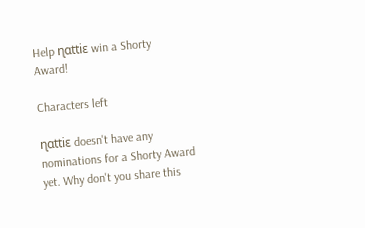Help ɳɑttiɛ win a Shorty Award!

Characters left

ɳɑttiɛ doesn't have any nominations for a Shorty Award yet. Why don't you share this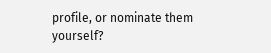profile, or nominate them yourself?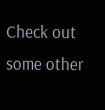Check out some other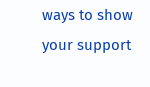ways to show your support